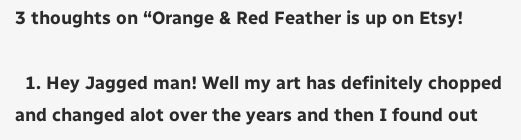3 thoughts on “Orange & Red Feather is up on Etsy!

  1. Hey Jagged man! Well my art has definitely chopped and changed alot over the years and then I found out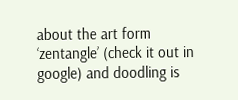about the art form ‘zentangle’ (check it out in google) and doodling is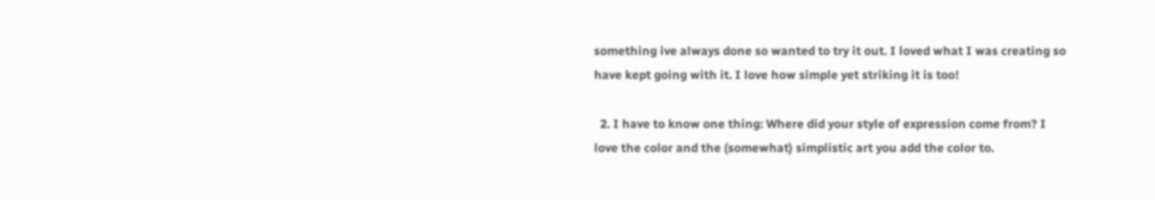something ive always done so wanted to try it out. I loved what I was creating so have kept going with it. I love how simple yet striking it is too!

  2. I have to know one thing: Where did your style of expression come from? I love the color and the (somewhat) simplistic art you add the color to.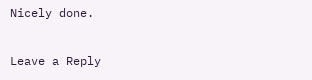Nicely done.

Leave a Reply